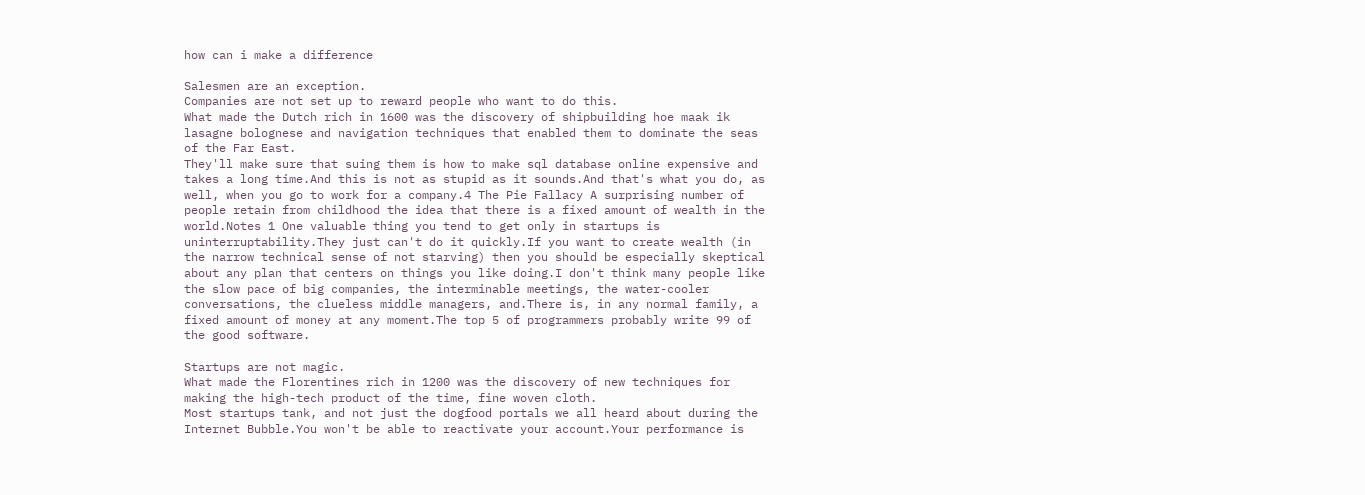how can i make a difference

Salesmen are an exception.
Companies are not set up to reward people who want to do this.
What made the Dutch rich in 1600 was the discovery of shipbuilding hoe maak ik lasagne bolognese and navigation techniques that enabled them to dominate the seas of the Far East.
They'll make sure that suing them is how to make sql database online expensive and takes a long time.And this is not as stupid as it sounds.And that's what you do, as well, when you go to work for a company.4 The Pie Fallacy A surprising number of people retain from childhood the idea that there is a fixed amount of wealth in the world.Notes 1 One valuable thing you tend to get only in startups is uninterruptability.They just can't do it quickly.If you want to create wealth (in the narrow technical sense of not starving) then you should be especially skeptical about any plan that centers on things you like doing.I don't think many people like the slow pace of big companies, the interminable meetings, the water-cooler conversations, the clueless middle managers, and.There is, in any normal family, a fixed amount of money at any moment.The top 5 of programmers probably write 99 of the good software.

Startups are not magic.
What made the Florentines rich in 1200 was the discovery of new techniques for making the high-tech product of the time, fine woven cloth.
Most startups tank, and not just the dogfood portals we all heard about during the Internet Bubble.You won't be able to reactivate your account.Your performance is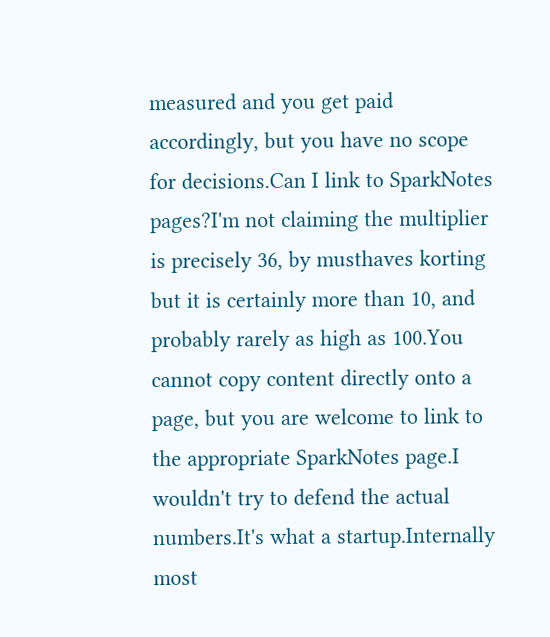measured and you get paid accordingly, but you have no scope for decisions.Can I link to SparkNotes pages?I'm not claiming the multiplier is precisely 36, by musthaves korting but it is certainly more than 10, and probably rarely as high as 100.You cannot copy content directly onto a page, but you are welcome to link to the appropriate SparkNotes page.I wouldn't try to defend the actual numbers.It's what a startup.Internally most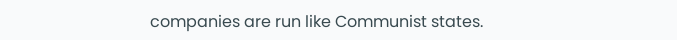companies are run like Communist states.